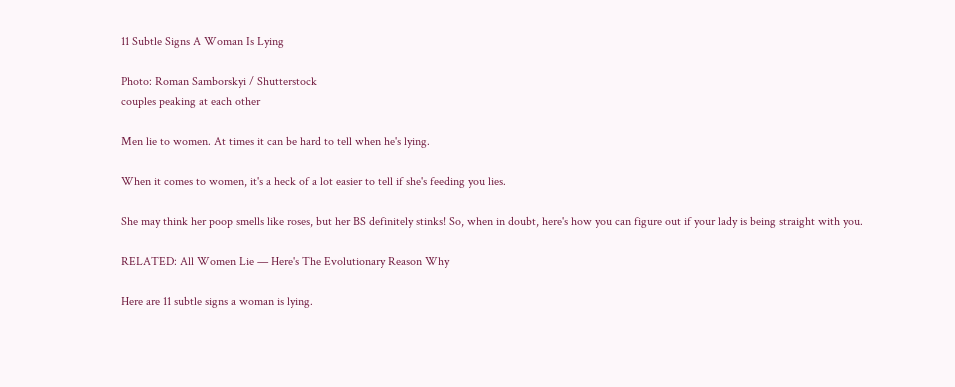11 Subtle Signs A Woman Is Lying

Photo: Roman Samborskyi / Shutterstock
couples peaking at each other

Men lie to women. At times it can be hard to tell when he's lying.

When it comes to women, it's a heck of a lot easier to tell if she's feeding you lies.

She may think her poop smells like roses, but her BS definitely stinks! So, when in doubt, here's how you can figure out if your lady is being straight with you.

RELATED: All Women Lie — Here's The Evolutionary Reason Why

Here are 11 subtle signs a woman is lying.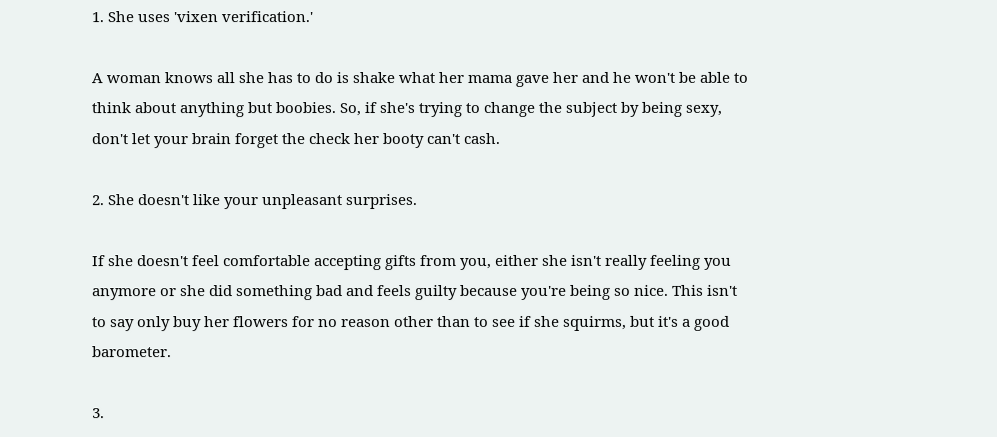1. She uses 'vixen verification.'

A woman knows all she has to do is shake what her mama gave her and he won't be able to think about anything but boobies. So, if she's trying to change the subject by being sexy, don't let your brain forget the check her booty can't cash.

2. She doesn't like your unpleasant surprises.

If she doesn't feel comfortable accepting gifts from you, either she isn't really feeling you anymore or she did something bad and feels guilty because you're being so nice. This isn't to say only buy her flowers for no reason other than to see if she squirms, but it's a good barometer.

3.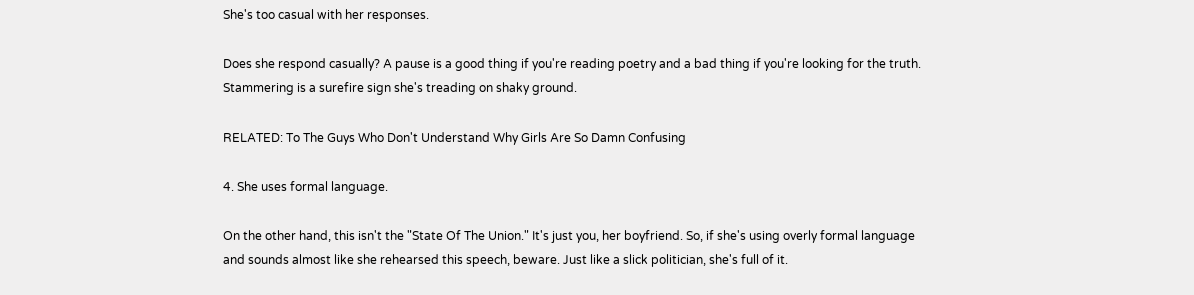She's too casual with her responses.

Does she respond casually? A pause is a good thing if you're reading poetry and a bad thing if you're looking for the truth. Stammering is a surefire sign she's treading on shaky ground.

RELATED: To The Guys Who Don't Understand Why Girls Are So Damn Confusing

4. She uses formal language.

On the other hand, this isn't the "State Of The Union." It's just you, her boyfriend. So, if she's using overly formal language and sounds almost like she rehearsed this speech, beware. Just like a slick politician, she's full of it.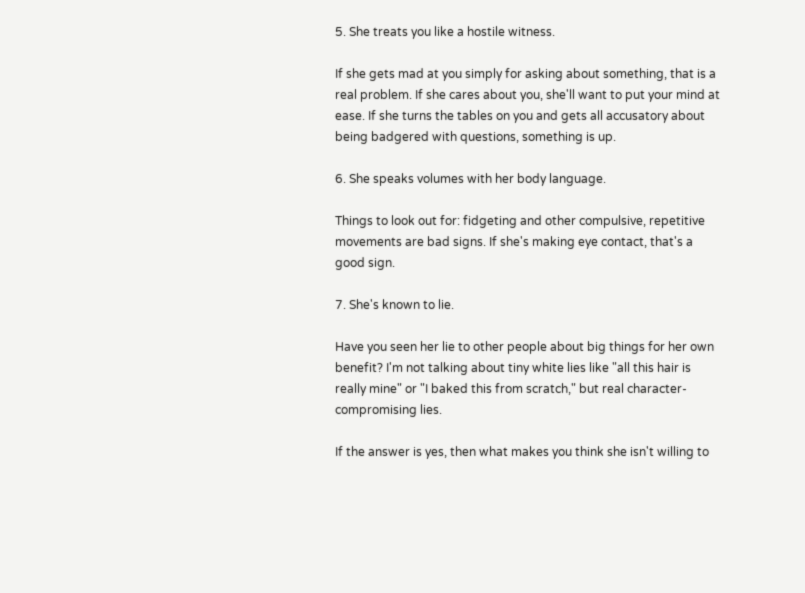5. She treats you like a hostile witness.

If she gets mad at you simply for asking about something, that is a real problem. If she cares about you, she'll want to put your mind at ease. If she turns the tables on you and gets all accusatory about being badgered with questions, something is up.

6. She speaks volumes with her body language.

Things to look out for: fidgeting and other compulsive, repetitive movements are bad signs. If she's making eye contact, that's a good sign.

7. She's known to lie.

Have you seen her lie to other people about big things for her own benefit? I'm not talking about tiny white lies like "all this hair is really mine" or "I baked this from scratch," but real character-compromising lies.

If the answer is yes, then what makes you think she isn't willing to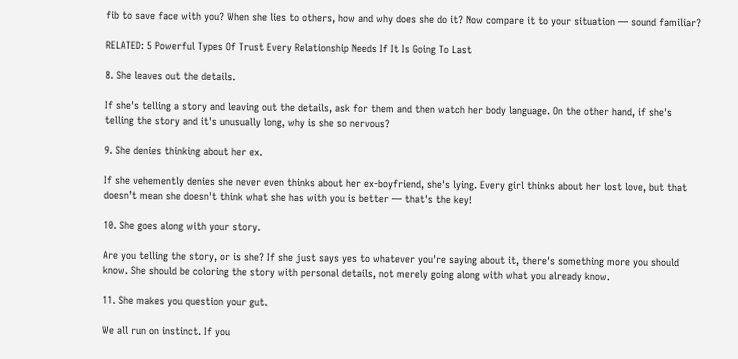fib to save face with you? When she lies to others, how and why does she do it? Now compare it to your situation — sound familiar?

RELATED: 5 Powerful Types Of Trust Every Relationship Needs If It Is Going To Last

8. She leaves out the details.

If she's telling a story and leaving out the details, ask for them and then watch her body language. On the other hand, if she's telling the story and it's unusually long, why is she so nervous?

9. She denies thinking about her ex.

If she vehemently denies she never even thinks about her ex-boyfriend, she's lying. Every girl thinks about her lost love, but that doesn’t mean she doesn't think what she has with you is better — that's the key!

10. She goes along with your story.

Are you telling the story, or is she? If she just says yes to whatever you're saying about it, there's something more you should know. She should be coloring the story with personal details, not merely going along with what you already know.

11. She makes you question your gut.

We all run on instinct. If you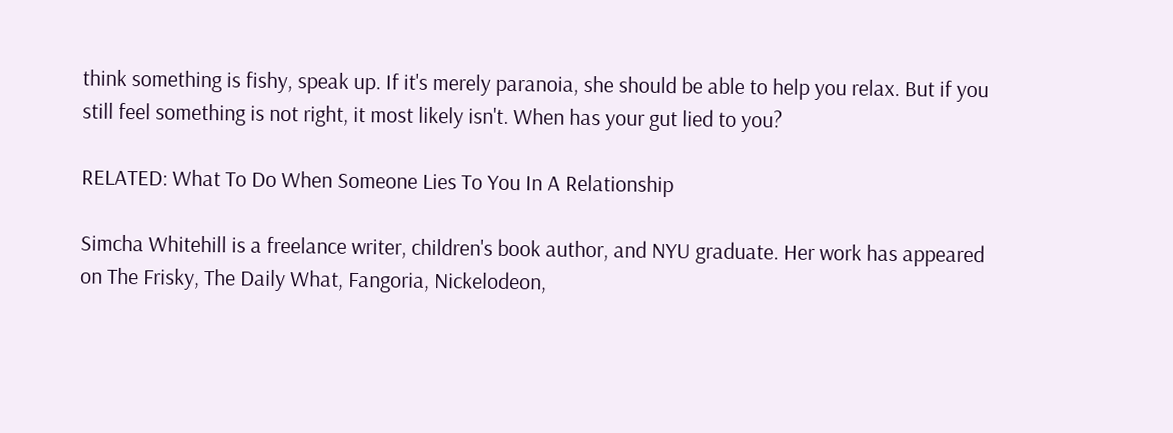think something is fishy, speak up. If it's merely paranoia, she should be able to help you relax. But if you still feel something is not right, it most likely isn't. When has your gut lied to you?

RELATED: What To Do When Someone Lies To You In A Relationship

Simcha Whitehill is a freelance writer, children's book author, and NYU graduate. Her work has appeared on The Frisky, The Daily What, Fangoria, Nickelodeon,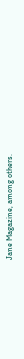Jane Magazine, among others.